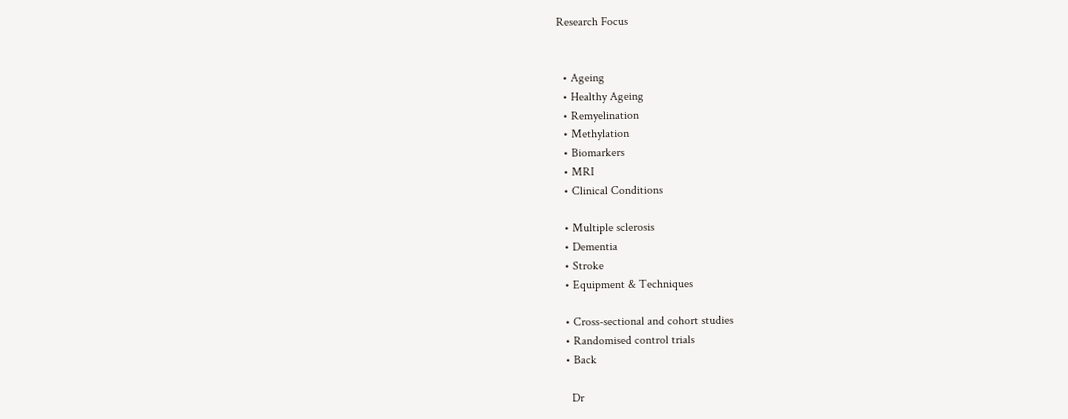Research Focus


  • Ageing
  • Healthy Ageing
  • Remyelination
  • Methylation
  • Biomarkers
  • MRI
  • Clinical Conditions

  • Multiple sclerosis
  • Dementia
  • Stroke
  • Equipment & Techniques

  • Cross-sectional and cohort studies
  • Randomised control trials
  • Back

    Dr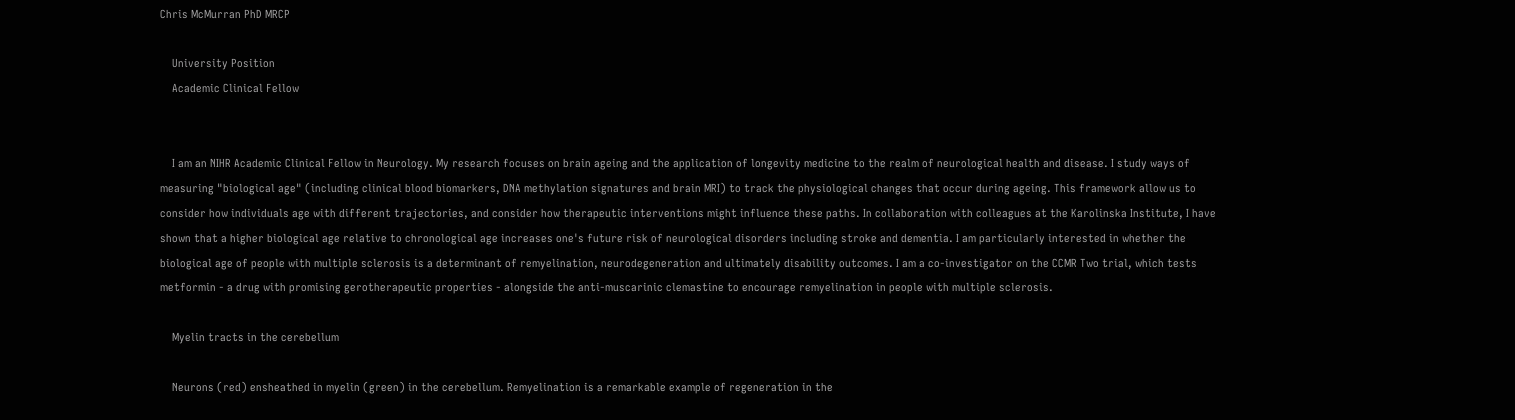Chris McMurran PhD MRCP

    University Position
    Academic Clinical Fellow


    I am an NIHR Academic Clinical Fellow in Neurology. My research focuses on brain ageing and the application of longevity medicine to the realm of neurological health and disease. I study ways of measuring "biological age" (including clinical blood biomarkers, DNA methylation signatures and brain MRI) to track the physiological changes that occur during ageing. This framework allow us to consider how individuals age with different trajectories, and consider how therapeutic interventions might influence these paths. In collaboration with colleagues at the Karolinska Institute, I have shown that a higher biological age relative to chronological age increases one's future risk of neurological disorders including stroke and dementia. I am particularly interested in whether the biological age of people with multiple sclerosis is a determinant of remyelination, neurodegeneration and ultimately disability outcomes. I am a co-investigator on the CCMR Two trial, which tests metformin - a drug with promising gerotherapeutic properties - alongside the anti-muscarinic clemastine to encourage remyelination in people with multiple sclerosis.

    Myelin tracts in the cerebellum

    Neurons (red) ensheathed in myelin (green) in the cerebellum. Remyelination is a remarkable example of regeneration in the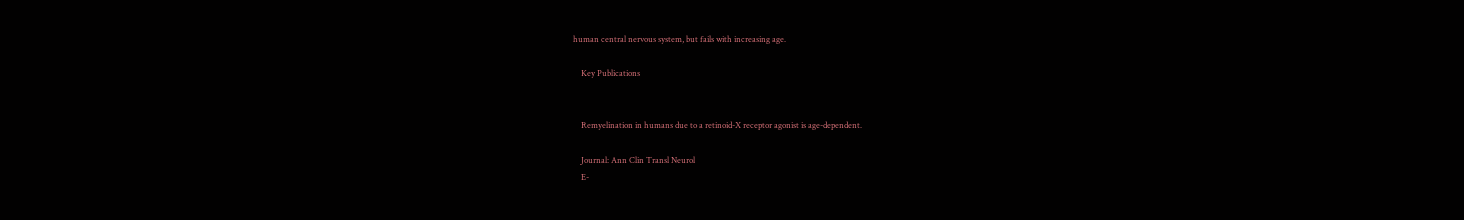human central nervous system, but fails with increasing age.

    Key Publications


    Remyelination in humans due to a retinoid-X receptor agonist is age-dependent.

    Journal: Ann Clin Transl Neurol
    E-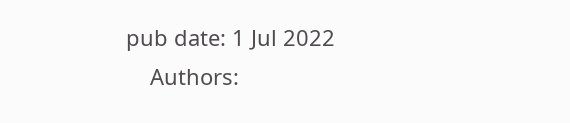pub date: 1 Jul 2022
    Authors: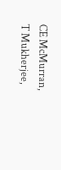CE McMurran, T Mukherjee,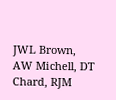JWL Brown, AW Michell, DT Chard, RJM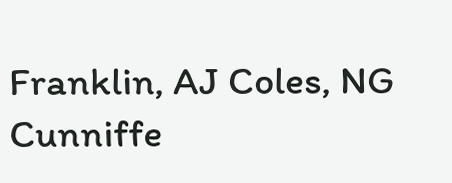Franklin, AJ Coles, NG Cunniffe